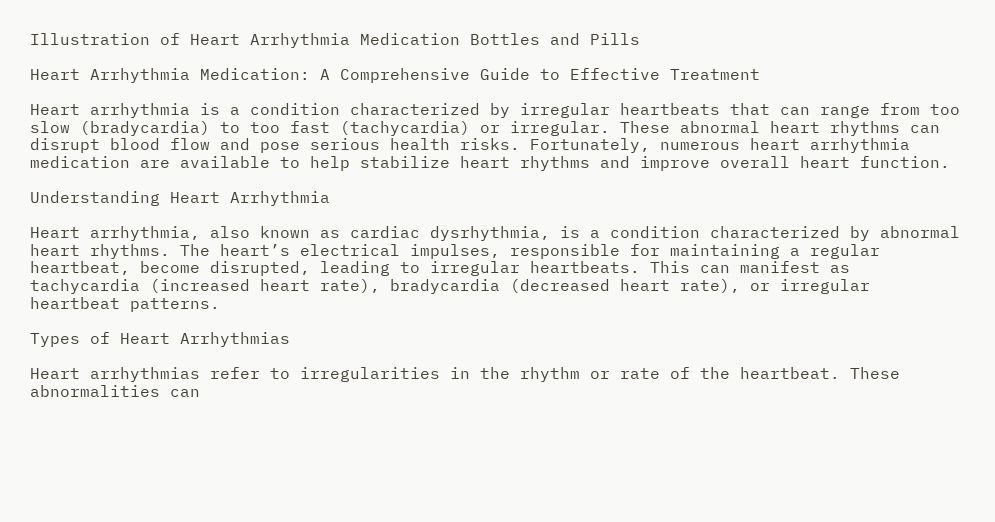Illustration of Heart Arrhythmia Medication Bottles and Pills

Heart Arrhythmia Medication: A Comprehensive Guide to Effective Treatment

Heart arrhythmia is a condition characterized by irregular heartbeats that can range from too slow (bradycardia) to too fast (tachycardia) or irregular. These abnormal heart rhythms can disrupt blood flow and pose serious health risks. Fortunately, numerous heart arrhythmia medication are available to help stabilize heart rhythms and improve overall heart function.

Understanding Heart Arrhythmia

Heart arrhythmia, also known as cardiac dysrhythmia, is a condition characterized by abnormal heart rhythms. The heart’s electrical impulses, responsible for maintaining a regular heartbeat, become disrupted, leading to irregular heartbeats. This can manifest as tachycardia (increased heart rate), bradycardia (decreased heart rate), or irregular heartbeat patterns.

Types of Heart Arrhythmias

Heart arrhythmias refer to irregularities in the rhythm or rate of the heartbeat. These abnormalities can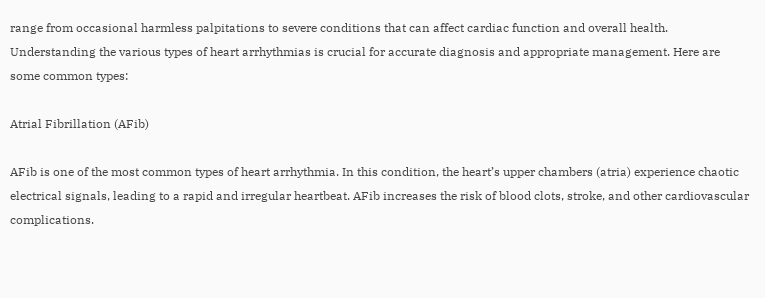range from occasional harmless palpitations to severe conditions that can affect cardiac function and overall health. Understanding the various types of heart arrhythmias is crucial for accurate diagnosis and appropriate management. Here are some common types:

Atrial Fibrillation (AFib)

AFib is one of the most common types of heart arrhythmia. In this condition, the heart’s upper chambers (atria) experience chaotic electrical signals, leading to a rapid and irregular heartbeat. AFib increases the risk of blood clots, stroke, and other cardiovascular complications.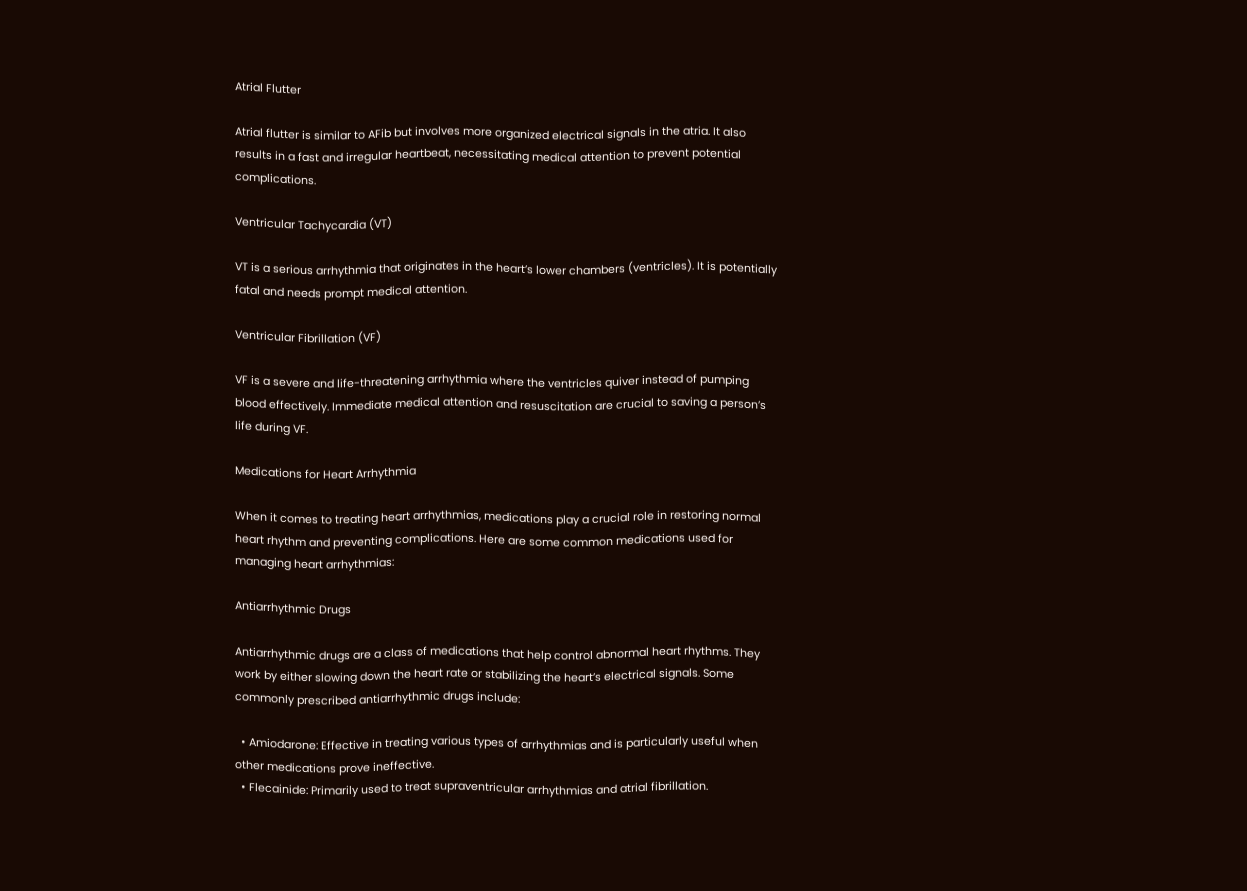Atrial Flutter

Atrial flutter is similar to AFib but involves more organized electrical signals in the atria. It also results in a fast and irregular heartbeat, necessitating medical attention to prevent potential complications.

Ventricular Tachycardia (VT)

VT is a serious arrhythmia that originates in the heart’s lower chambers (ventricles). It is potentially fatal and needs prompt medical attention.

Ventricular Fibrillation (VF)

VF is a severe and life-threatening arrhythmia where the ventricles quiver instead of pumping blood effectively. Immediate medical attention and resuscitation are crucial to saving a person’s life during VF.

Medications for Heart Arrhythmia

When it comes to treating heart arrhythmias, medications play a crucial role in restoring normal heart rhythm and preventing complications. Here are some common medications used for managing heart arrhythmias:

Antiarrhythmic Drugs

Antiarrhythmic drugs are a class of medications that help control abnormal heart rhythms. They work by either slowing down the heart rate or stabilizing the heart’s electrical signals. Some commonly prescribed antiarrhythmic drugs include:

  • Amiodarone: Effective in treating various types of arrhythmias and is particularly useful when other medications prove ineffective.
  • Flecainide: Primarily used to treat supraventricular arrhythmias and atrial fibrillation.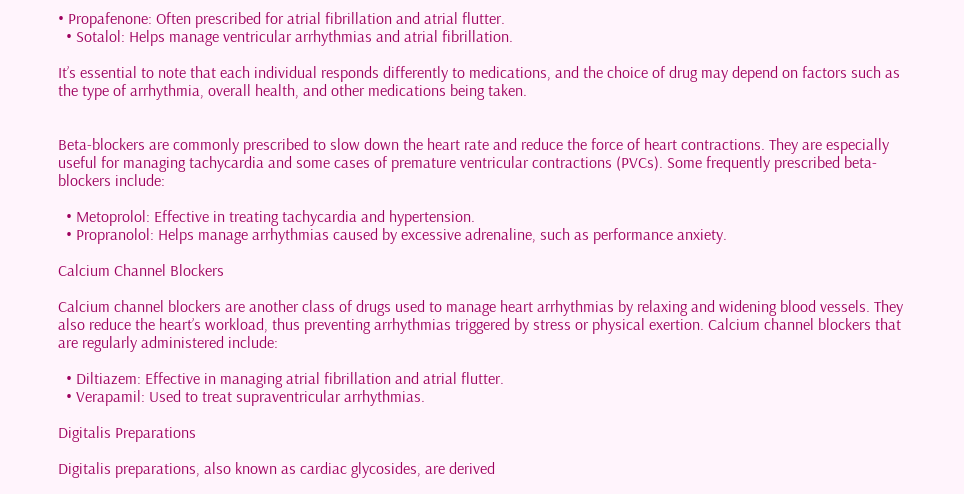• Propafenone: Often prescribed for atrial fibrillation and atrial flutter.
  • Sotalol: Helps manage ventricular arrhythmias and atrial fibrillation.

It’s essential to note that each individual responds differently to medications, and the choice of drug may depend on factors such as the type of arrhythmia, overall health, and other medications being taken.


Beta-blockers are commonly prescribed to slow down the heart rate and reduce the force of heart contractions. They are especially useful for managing tachycardia and some cases of premature ventricular contractions (PVCs). Some frequently prescribed beta-blockers include:

  • Metoprolol: Effective in treating tachycardia and hypertension.
  • Propranolol: Helps manage arrhythmias caused by excessive adrenaline, such as performance anxiety.

Calcium Channel Blockers

Calcium channel blockers are another class of drugs used to manage heart arrhythmias by relaxing and widening blood vessels. They also reduce the heart’s workload, thus preventing arrhythmias triggered by stress or physical exertion. Calcium channel blockers that are regularly administered include:

  • Diltiazem: Effective in managing atrial fibrillation and atrial flutter.
  • Verapamil: Used to treat supraventricular arrhythmias.

Digitalis Preparations

Digitalis preparations, also known as cardiac glycosides, are derived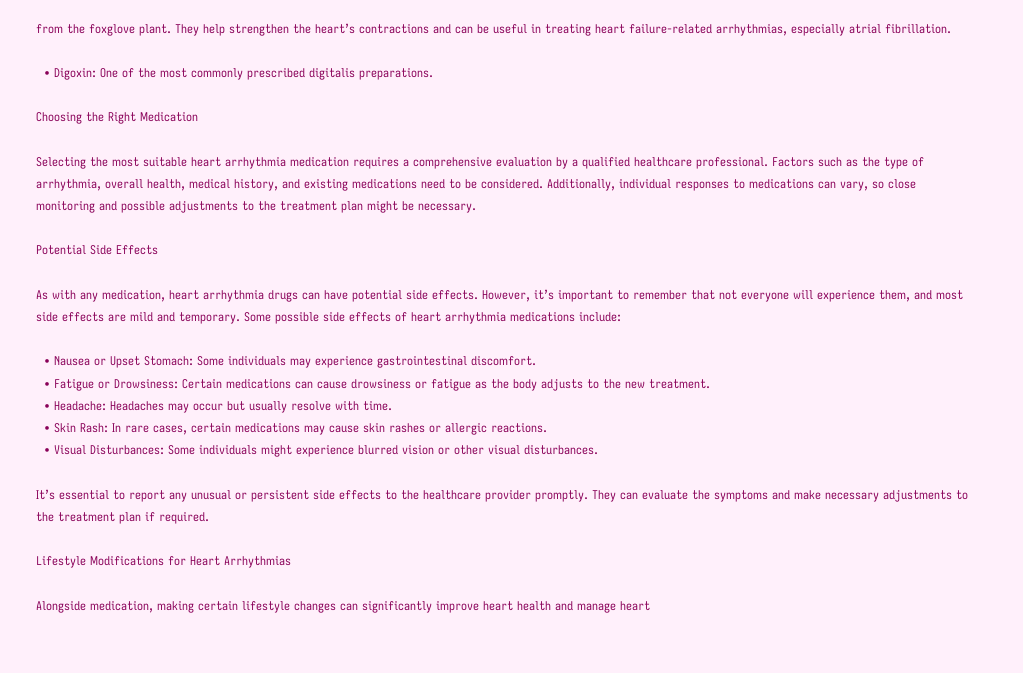from the foxglove plant. They help strengthen the heart’s contractions and can be useful in treating heart failure-related arrhythmias, especially atrial fibrillation.

  • Digoxin: One of the most commonly prescribed digitalis preparations.

Choosing the Right Medication

Selecting the most suitable heart arrhythmia medication requires a comprehensive evaluation by a qualified healthcare professional. Factors such as the type of arrhythmia, overall health, medical history, and existing medications need to be considered. Additionally, individual responses to medications can vary, so close monitoring and possible adjustments to the treatment plan might be necessary.

Potential Side Effects

As with any medication, heart arrhythmia drugs can have potential side effects. However, it’s important to remember that not everyone will experience them, and most side effects are mild and temporary. Some possible side effects of heart arrhythmia medications include:

  • Nausea or Upset Stomach: Some individuals may experience gastrointestinal discomfort.
  • Fatigue or Drowsiness: Certain medications can cause drowsiness or fatigue as the body adjusts to the new treatment.
  • Headache: Headaches may occur but usually resolve with time.
  • Skin Rash: In rare cases, certain medications may cause skin rashes or allergic reactions.
  • Visual Disturbances: Some individuals might experience blurred vision or other visual disturbances.

It’s essential to report any unusual or persistent side effects to the healthcare provider promptly. They can evaluate the symptoms and make necessary adjustments to the treatment plan if required.

Lifestyle Modifications for Heart Arrhythmias

Alongside medication, making certain lifestyle changes can significantly improve heart health and manage heart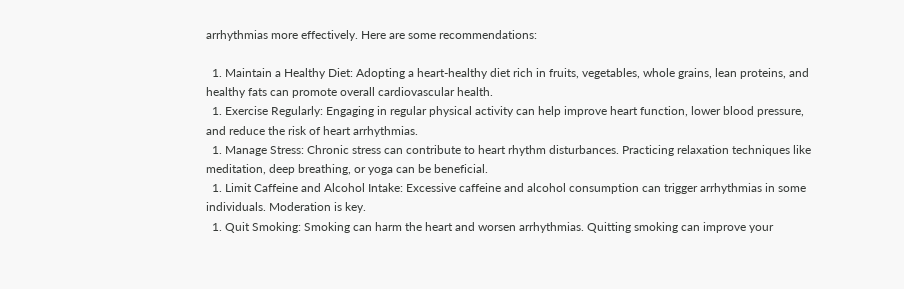arrhythmias more effectively. Here are some recommendations:

  1. Maintain a Healthy Diet: Adopting a heart-healthy diet rich in fruits, vegetables, whole grains, lean proteins, and healthy fats can promote overall cardiovascular health.
  1. Exercise Regularly: Engaging in regular physical activity can help improve heart function, lower blood pressure, and reduce the risk of heart arrhythmias.
  1. Manage Stress: Chronic stress can contribute to heart rhythm disturbances. Practicing relaxation techniques like meditation, deep breathing, or yoga can be beneficial.
  1. Limit Caffeine and Alcohol Intake: Excessive caffeine and alcohol consumption can trigger arrhythmias in some individuals. Moderation is key.
  1. Quit Smoking: Smoking can harm the heart and worsen arrhythmias. Quitting smoking can improve your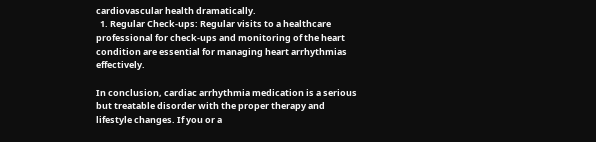cardiovascular health dramatically.
  1. Regular Check-ups: Regular visits to a healthcare professional for check-ups and monitoring of the heart condition are essential for managing heart arrhythmias effectively.

In conclusion, cardiac arrhythmia medication is a serious but treatable disorder with the proper therapy and lifestyle changes. If you or a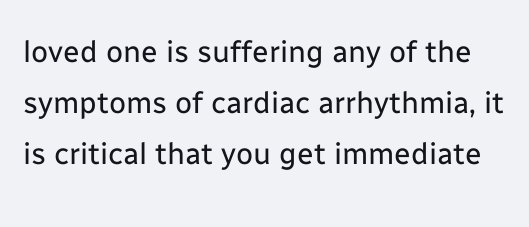loved one is suffering any of the symptoms of cardiac arrhythmia, it is critical that you get immediate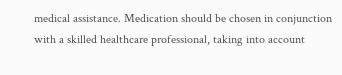medical assistance. Medication should be chosen in conjunction with a skilled healthcare professional, taking into account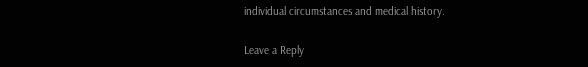individual circumstances and medical history.

Leave a Reply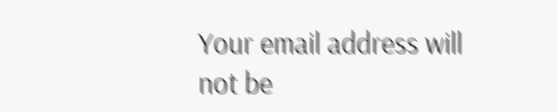Your email address will not be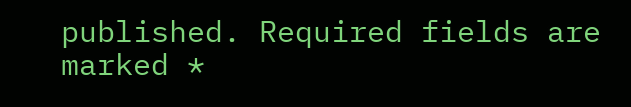published. Required fields are marked *